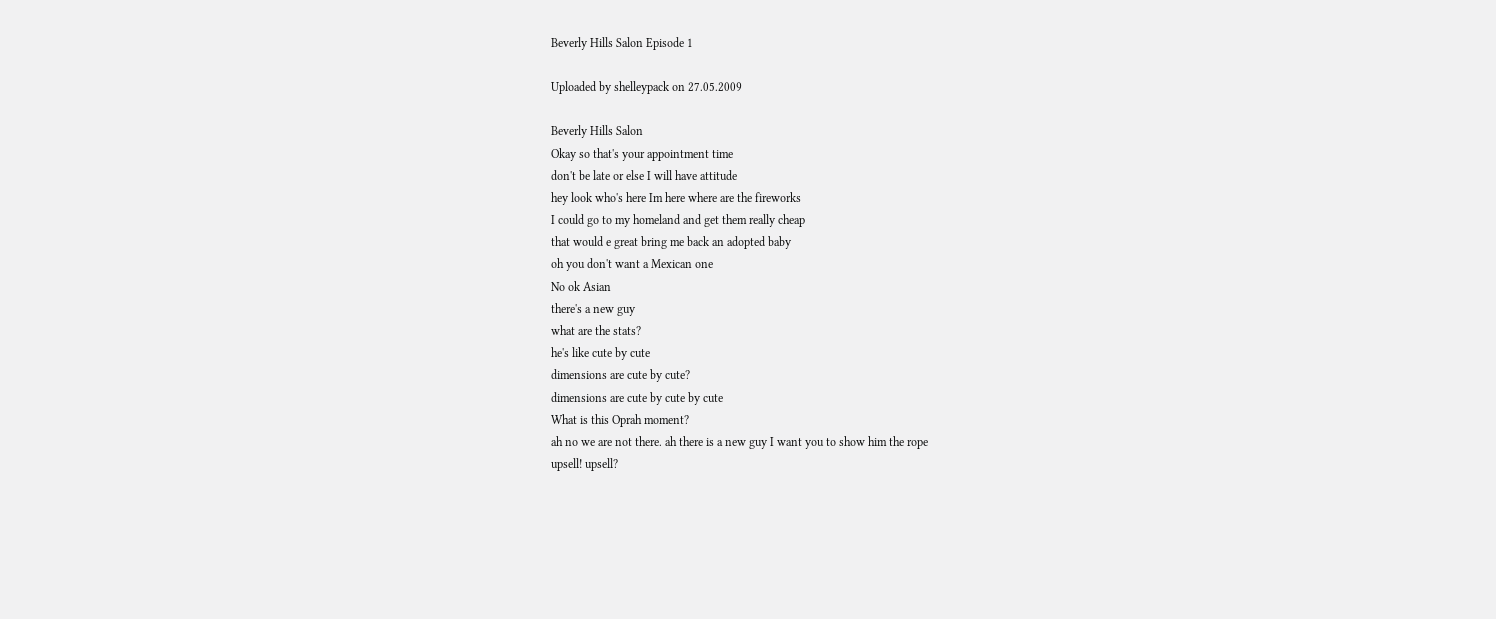Beverly Hills Salon Episode 1

Uploaded by shelleypack on 27.05.2009

Beverly Hills Salon
Okay so that's your appointment time
don't be late or else I will have attitude
hey look who's here Im here where are the fireworks
I could go to my homeland and get them really cheap
that would e great bring me back an adopted baby
oh you don't want a Mexican one
No ok Asian
there's a new guy
what are the stats?
he's like cute by cute
dimensions are cute by cute?
dimensions are cute by cute by cute
What is this Oprah moment?
ah no we are not there. ah there is a new guy I want you to show him the rope
upsell! upsell?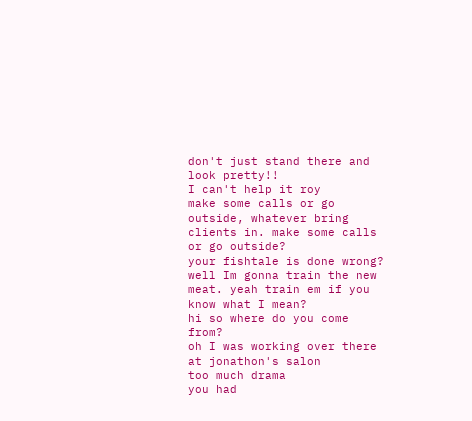don't just stand there and look pretty!!
I can't help it roy
make some calls or go outside, whatever bring clients in. make some calls or go outside?
your fishtale is done wrong?
well Im gonna train the new meat. yeah train em if you know what I mean?
hi so where do you come from?
oh I was working over there at jonathon's salon
too much drama
you had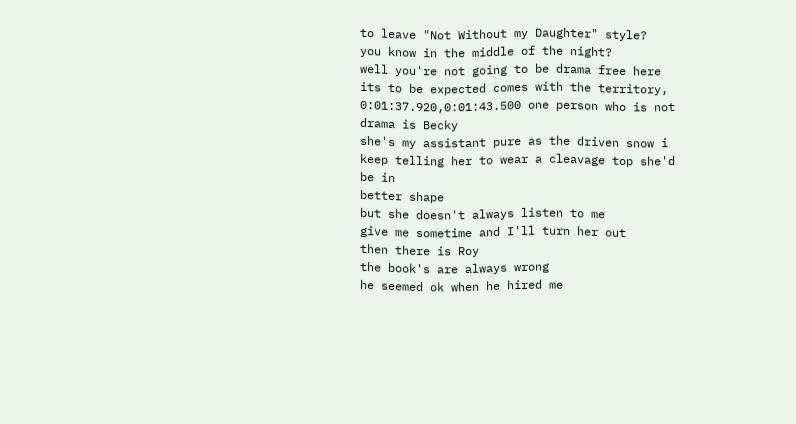to leave "Not Without my Daughter" style?
you know in the middle of the night?
well you're not going to be drama free here
its to be expected comes with the territory, 0:01:37.920,0:01:43.500 one person who is not drama is Becky
she's my assistant pure as the driven snow i keep telling her to wear a cleavage top she'd be in
better shape
but she doesn't always listen to me
give me sometime and I'll turn her out
then there is Roy
the book's are always wrong
he seemed ok when he hired me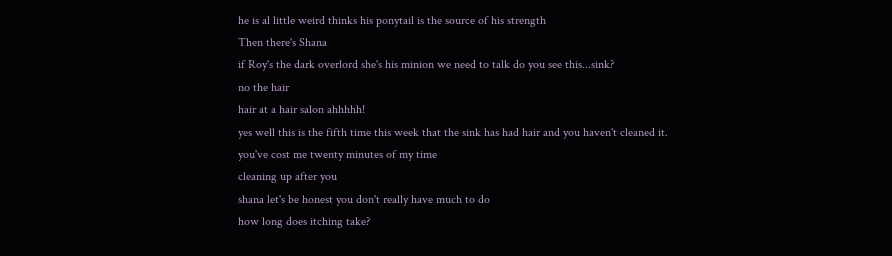he is al little weird thinks his ponytail is the source of his strength
Then there's Shana
if Roy's the dark overlord she's his minion we need to talk do you see this...sink?
no the hair
hair at a hair salon ahhhhh!
yes well this is the fifth time this week that the sink has had hair and you haven't cleaned it.
you've cost me twenty minutes of my time
cleaning up after you
shana let's be honest you don't really have much to do
how long does itching take?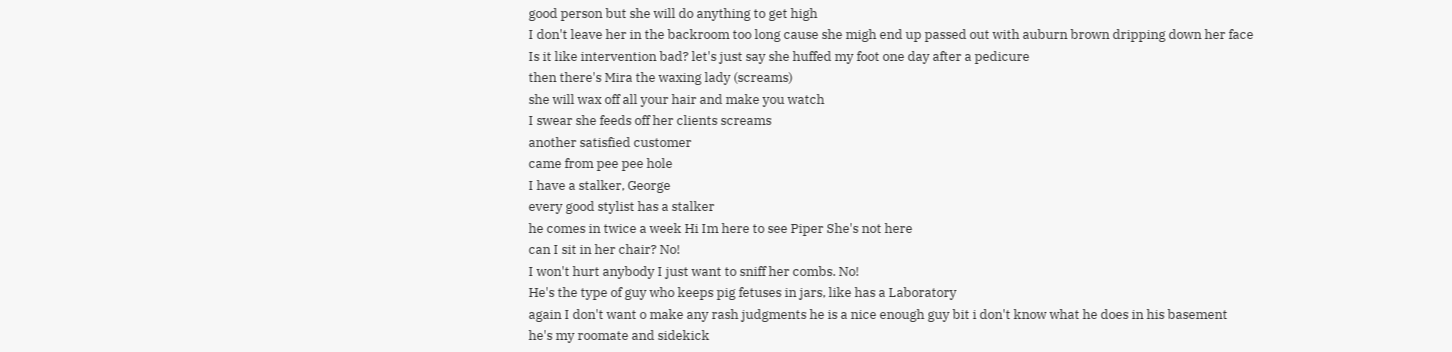good person but she will do anything to get high
I don't leave her in the backroom too long cause she migh end up passed out with auburn brown dripping down her face
Is it like intervention bad? let's just say she huffed my foot one day after a pedicure
then there's Mira the waxing lady (screams)
she will wax off all your hair and make you watch
I swear she feeds off her clients screams
another satisfied customer
came from pee pee hole
I have a stalker, George
every good stylist has a stalker
he comes in twice a week Hi Im here to see Piper She's not here
can I sit in her chair? No!
I won't hurt anybody I just want to sniff her combs. No!
He's the type of guy who keeps pig fetuses in jars, like has a Laboratory
again I don't want o make any rash judgments he is a nice enough guy bit i don't know what he does in his basement
he's my roomate and sidekick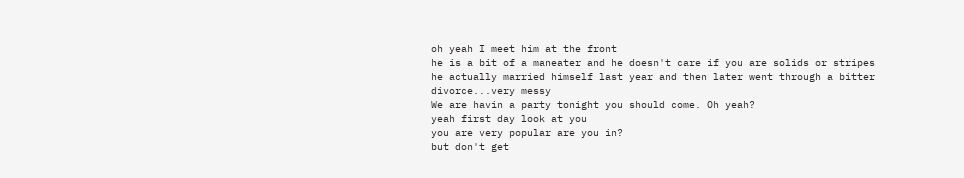oh yeah I meet him at the front
he is a bit of a maneater and he doesn't care if you are solids or stripes
he actually married himself last year and then later went through a bitter divorce...very messy
We are havin a party tonight you should come. Oh yeah?
yeah first day look at you
you are very popular are you in?
but don't get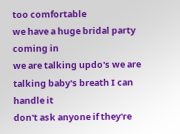too comfortable
we have a huge bridal party coming in
we are talking updo's we are talking baby's breath I can handle it
don't ask anyone if they're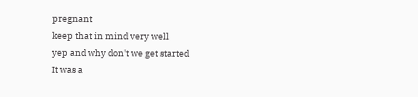pregnant
keep that in mind very well
yep and why don't we get started
It was a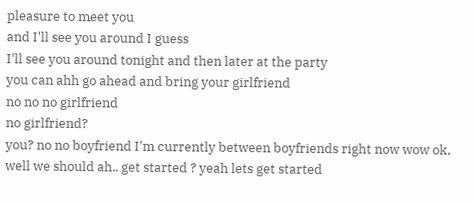pleasure to meet you
and I'll see you around I guess
I'll see you around tonight and then later at the party
you can ahh go ahead and bring your girlfriend
no no no girlfriend
no girlfriend?
you? no no boyfriend I'm currently between boyfriends right now wow ok, well we should ah.. get started ? yeah lets get started